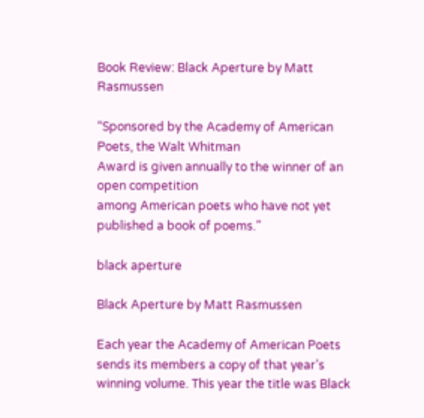Book Review: Black Aperture by Matt Rasmussen

“Sponsored by the Academy of American Poets, the Walt Whitman
Award is given annually to the winner of an open competition
among American poets who have not yet published a book of poems.”

black aperture

Black Aperture by Matt Rasmussen

Each year the Academy of American Poets sends its members a copy of that year’s winning volume. This year the title was Black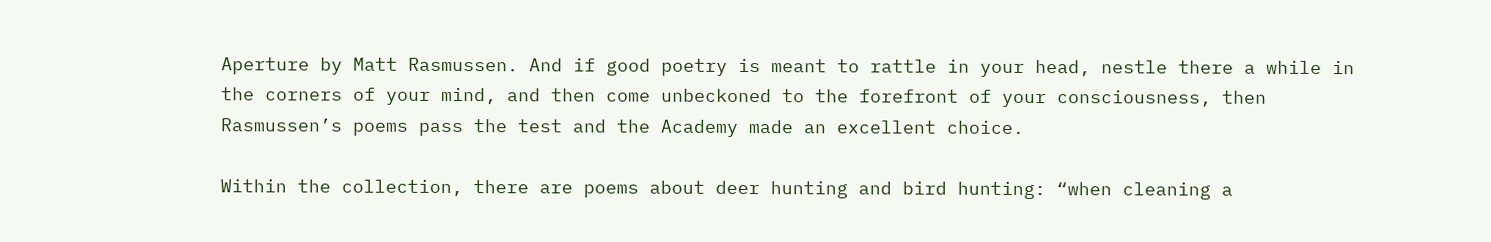Aperture by Matt Rasmussen. And if good poetry is meant to rattle in your head, nestle there a while in the corners of your mind, and then come unbeckoned to the forefront of your consciousness, then Rasmussen’s poems pass the test and the Academy made an excellent choice.

Within the collection, there are poems about deer hunting and bird hunting: “when cleaning a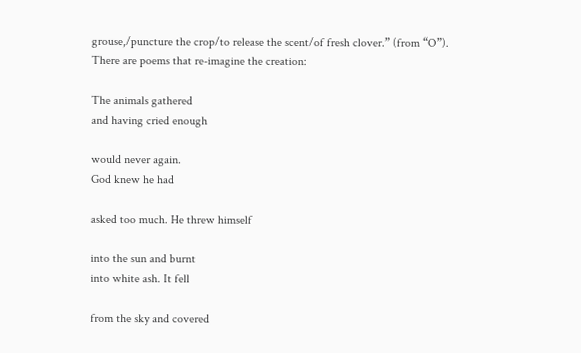grouse,/puncture the crop/to release the scent/of fresh clover.” (from “O”). There are poems that re-imagine the creation:

The animals gathered
and having cried enough

would never again.
God knew he had

asked too much. He threw himself

into the sun and burnt
into white ash. It fell

from the sky and covered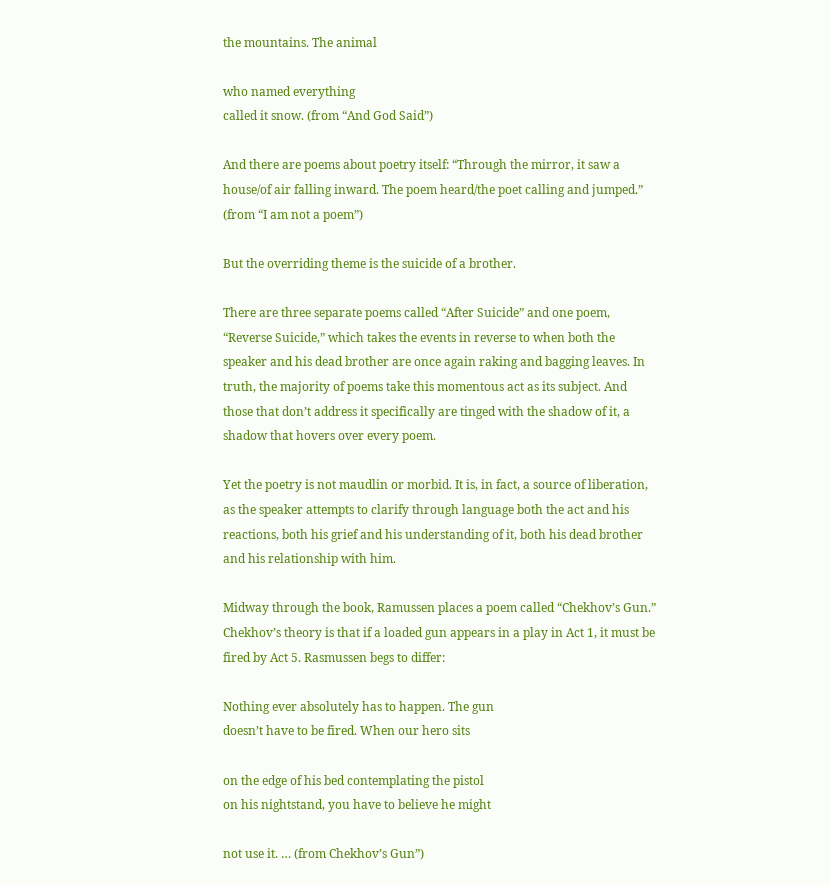the mountains. The animal

who named everything
called it snow. (from “And God Said”)

And there are poems about poetry itself: “Through the mirror, it saw a house/of air falling inward. The poem heard/the poet calling and jumped.” (from “I am not a poem”)

But the overriding theme is the suicide of a brother.

There are three separate poems called “After Suicide” and one poem, “Reverse Suicide,” which takes the events in reverse to when both the speaker and his dead brother are once again raking and bagging leaves. In truth, the majority of poems take this momentous act as its subject. And those that don’t address it specifically are tinged with the shadow of it, a shadow that hovers over every poem.

Yet the poetry is not maudlin or morbid. It is, in fact, a source of liberation, as the speaker attempts to clarify through language both the act and his reactions, both his grief and his understanding of it, both his dead brother and his relationship with him.

Midway through the book, Ramussen places a poem called “Chekhov’s Gun.” Chekhov’s theory is that if a loaded gun appears in a play in Act 1, it must be fired by Act 5. Rasmussen begs to differ:

Nothing ever absolutely has to happen. The gun
doesn’t have to be fired. When our hero sits

on the edge of his bed contemplating the pistol
on his nightstand, you have to believe he might

not use it. … (from Chekhov’s Gun”)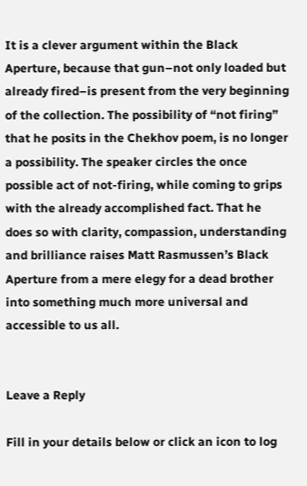It is a clever argument within the Black Aperture, because that gun–not only loaded but already fired–is present from the very beginning of the collection. The possibility of “not firing” that he posits in the Chekhov poem, is no longer a possibility. The speaker circles the once possible act of not-firing, while coming to grips with the already accomplished fact. That he does so with clarity, compassion, understanding and brilliance raises Matt Rasmussen’s Black Aperture from a mere elegy for a dead brother into something much more universal and accessible to us all.


Leave a Reply

Fill in your details below or click an icon to log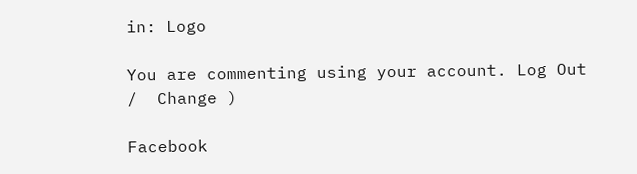in: Logo

You are commenting using your account. Log Out /  Change )

Facebook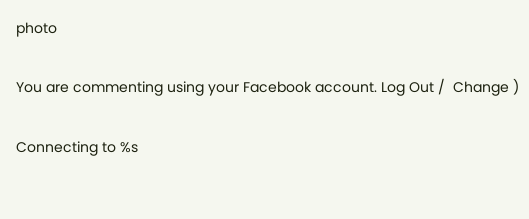photo

You are commenting using your Facebook account. Log Out /  Change )

Connecting to %s